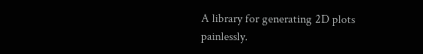A library for generating 2D plots painlessly.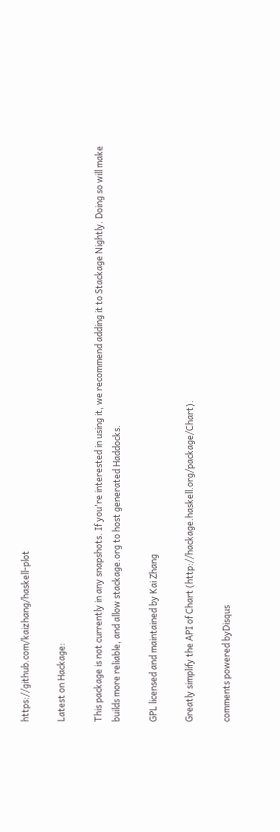https://github.com/kaizhang/haskell-plot

Latest on Hackage:

This package is not currently in any snapshots. If you're interested in using it, we recommend adding it to Stackage Nightly. Doing so will make builds more reliable, and allow stackage.org to host generated Haddocks.

GPL licensed and maintained by Kai Zhang

Greatly simplify the API of Chart (http://hackage.haskell.org/package/Chart).

comments powered byDisqus